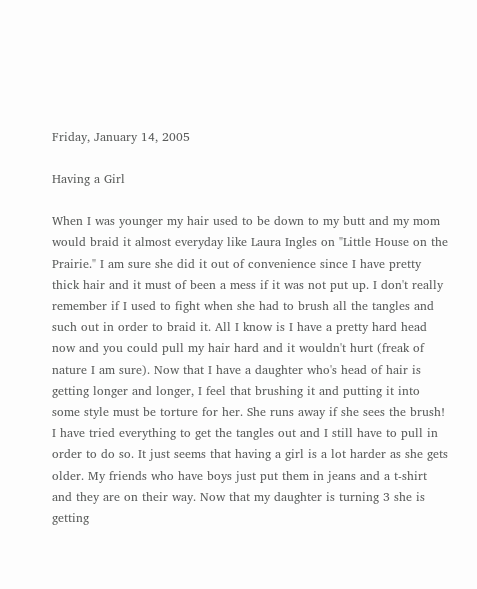Friday, January 14, 2005

Having a Girl

When I was younger my hair used to be down to my butt and my mom would braid it almost everyday like Laura Ingles on "Little House on the Prairie." I am sure she did it out of convenience since I have pretty thick hair and it must of been a mess if it was not put up. I don't really remember if I used to fight when she had to brush all the tangles and such out in order to braid it. All I know is I have a pretty hard head now and you could pull my hair hard and it wouldn't hurt (freak of nature I am sure). Now that I have a daughter who's head of hair is getting longer and longer, I feel that brushing it and putting it into some style must be torture for her. She runs away if she sees the brush! I have tried everything to get the tangles out and I still have to pull in order to do so. It just seems that having a girl is a lot harder as she gets older. My friends who have boys just put them in jeans and a t-shirt and they are on their way. Now that my daughter is turning 3 she is getting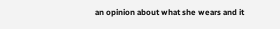an opinion about what she wears and it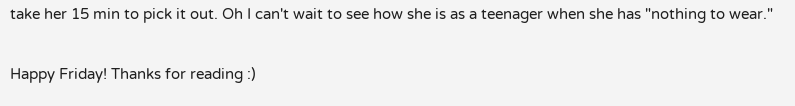take her 15 min to pick it out. Oh I can't wait to see how she is as a teenager when she has "nothing to wear."

Happy Friday! Thanks for reading :)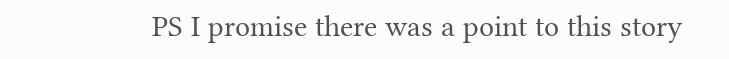PS I promise there was a point to this story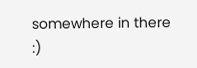somewhere in there :)